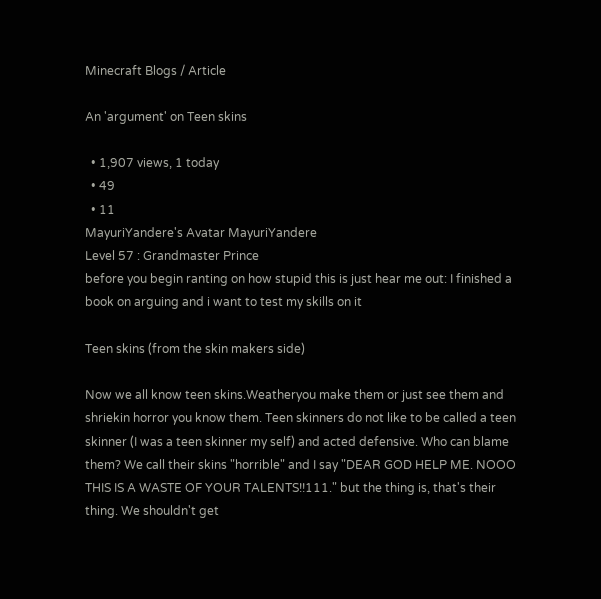Minecraft Blogs / Article

An 'argument' on Teen skins

  • 1,907 views, 1 today
  • 49
  • 11
MayuriYandere's Avatar MayuriYandere
Level 57 : Grandmaster Prince
before you begin ranting on how stupid this is just hear me out: I finished a book on arguing and i want to test my skills on it

Teen skins (from the skin makers side)

Now we all know teen skins.Weatheryou make them or just see them and shriekin horror you know them. Teen skinners do not like to be called a teen skinner (I was a teen skinner my self) and acted defensive. Who can blame them? We call their skins "horrible" and I say "DEAR GOD HELP ME. NOOO THIS IS A WASTE OF YOUR TALENTS!!111." but the thing is, that's their thing. We shouldn't get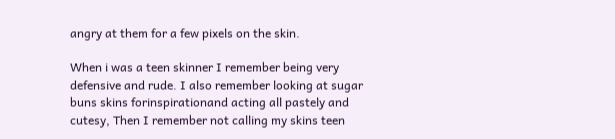angry at them for a few pixels on the skin.

When i was a teen skinner I remember being very defensive and rude. I also remember looking at sugar buns skins forinspirationand acting all pastely and cutesy, Then I remember not calling my skins teen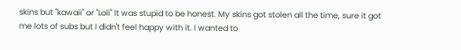skins but "kawaii" or "Loli" It was stupid to be honest. My skins got stolen all the time, sure it got me lots of subs but I didn't feel happy with it. I wanted to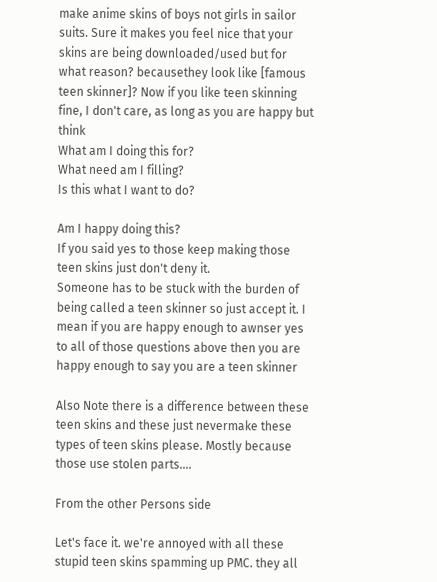make anime skins of boys not girls in sailor suits. Sure it makes you feel nice that your skins are being downloaded/used but for what reason? becausethey look like [famous teen skinner]? Now if you like teen skinning fine, I don't care, as long as you are happy but think
What am I doing this for?
What need am I filling?
Is this what I want to do?

Am I happy doing this?
If you said yes to those keep making those teen skins just don't deny it.
Someone has to be stuck with the burden of being called a teen skinner so just accept it. I mean if you are happy enough to awnser yes to all of those questions above then you are happy enough to say you are a teen skinner

Also Note there is a difference between these teen skins and these just nevermake these types of teen skins please. Mostly because those use stolen parts....

From the other Persons side

Let's face it. we're annoyed with all these stupid teen skins spamming up PMC. they all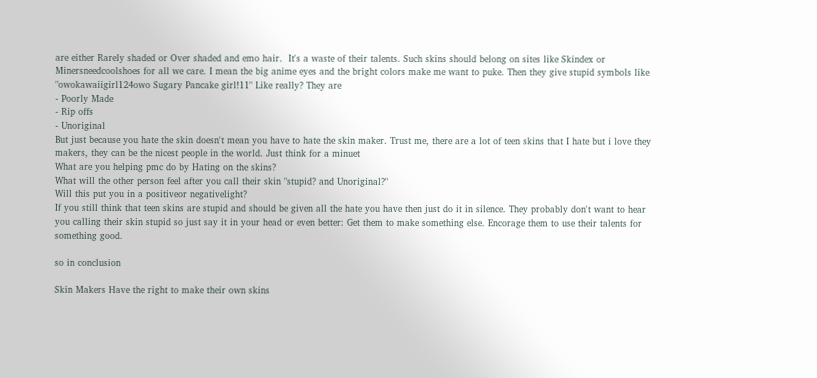are either Rarely shaded or Over shaded and emo hair.  It's a waste of their talents. Such skins should belong on sites like Skindex or Minersneedcoolshoes for all we care. I mean the big anime eyes and the bright colors make me want to puke. Then they give stupid symbols like "owokawaiigirl124owo Sugary Pancake girl!11" Like really? They are
- Poorly Made
- Rip offs
- Unoriginal
But just because you hate the skin doesn't mean you have to hate the skin maker. Trust me, there are a lot of teen skins that I hate but i love they makers, they can be the nicest people in the world. Just think for a minuet
What are you helping pmc do by Hating on the skins?
What will the other person feel after you call their skin "stupid? and Unoriginal?"
Will this put you in a positiveor negativelight?
If you still think that teen skins are stupid and should be given all the hate you have then just do it in silence. They probably don't want to hear you calling their skin stupid so just say it in your head or even better: Get them to make something else. Encorage them to use their talents for something good.

so in conclusion

Skin Makers Have the right to make their own skins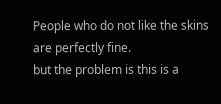People who do not like the skins are perfectly fine.
but the problem is this is a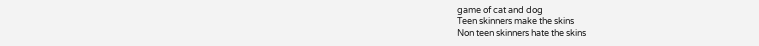game of cat and dog
Teen skinners make the skins
Non teen skinners hate the skins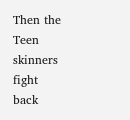Then the Teen skinners fight back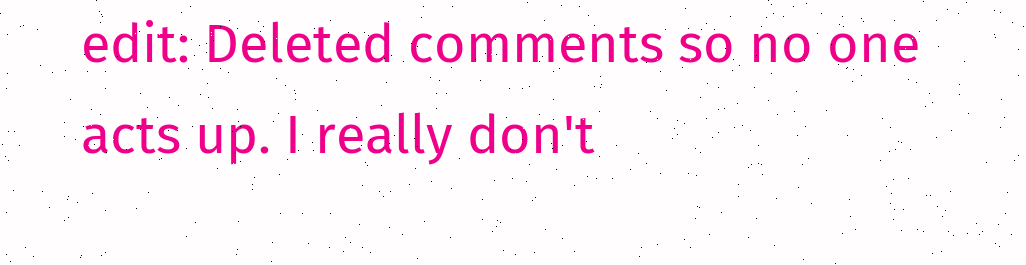edit: Deleted comments so no one acts up. I really don't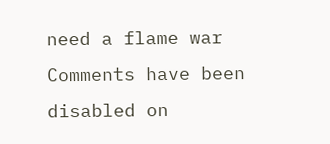need a flame war
Comments have been disabled on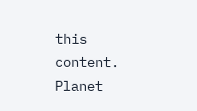this content.
Planet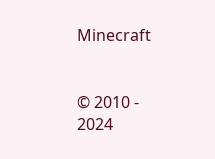Minecraft


© 2010 - 2024